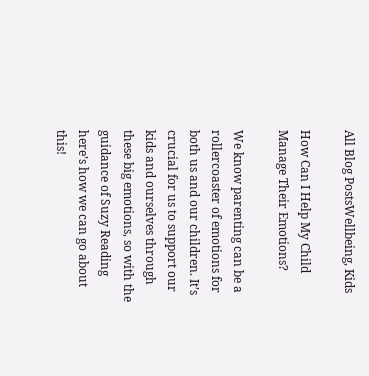All Blog PostsWellbeing, Kids

How Can I Help My Child Manage Their Emotions?

We know parenting can be a rollercoaster of emotions for both us and our children. It’s crucial for us to support our kids and ourselves through these big emotions, so with the guidance of Suzy Reading here’s how we can go about this!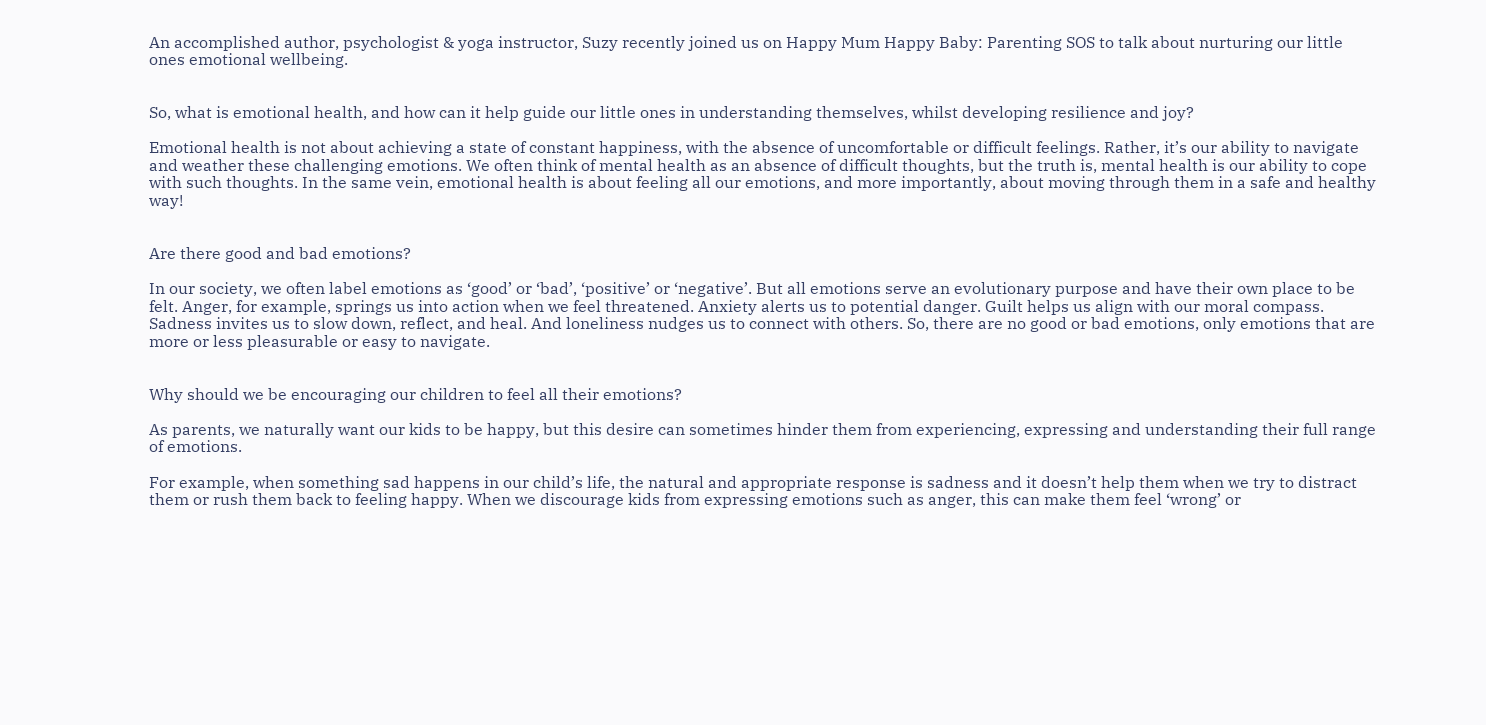An accomplished author, psychologist & yoga instructor, Suzy recently joined us on Happy Mum Happy Baby: Parenting SOS to talk about nurturing our little ones emotional wellbeing.


So, what is emotional health, and how can it help guide our little ones in understanding themselves, whilst developing resilience and joy?

Emotional health is not about achieving a state of constant happiness, with the absence of uncomfortable or difficult feelings. Rather, it’s our ability to navigate and weather these challenging emotions. We often think of mental health as an absence of difficult thoughts, but the truth is, mental health is our ability to cope with such thoughts. In the same vein, emotional health is about feeling all our emotions, and more importantly, about moving through them in a safe and healthy way!


Are there good and bad emotions?

In our society, we often label emotions as ‘good’ or ‘bad’, ‘positive’ or ‘negative’. But all emotions serve an evolutionary purpose and have their own place to be felt. Anger, for example, springs us into action when we feel threatened. Anxiety alerts us to potential danger. Guilt helps us align with our moral compass. Sadness invites us to slow down, reflect, and heal. And loneliness nudges us to connect with others. So, there are no good or bad emotions, only emotions that are more or less pleasurable or easy to navigate.


Why should we be encouraging our children to feel all their emotions?

As parents, we naturally want our kids to be happy, but this desire can sometimes hinder them from experiencing, expressing and understanding their full range of emotions.

For example, when something sad happens in our child’s life, the natural and appropriate response is sadness and it doesn’t help them when we try to distract them or rush them back to feeling happy. When we discourage kids from expressing emotions such as anger, this can make them feel ‘wrong’ or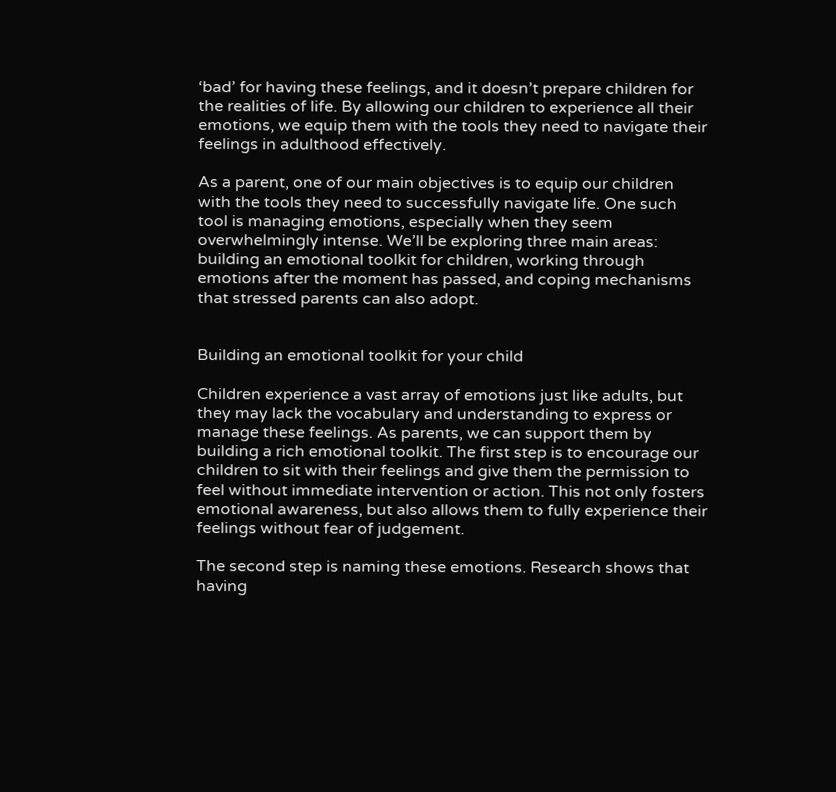‘bad’ for having these feelings, and it doesn’t prepare children for the realities of life. By allowing our children to experience all their emotions, we equip them with the tools they need to navigate their feelings in adulthood effectively.

As a parent, one of our main objectives is to equip our children with the tools they need to successfully navigate life. One such tool is managing emotions, especially when they seem overwhelmingly intense. We’ll be exploring three main areas: building an emotional toolkit for children, working through emotions after the moment has passed, and coping mechanisms that stressed parents can also adopt.


Building an emotional toolkit for your child

Children experience a vast array of emotions just like adults, but they may lack the vocabulary and understanding to express or manage these feelings. As parents, we can support them by building a rich emotional toolkit. The first step is to encourage our children to sit with their feelings and give them the permission to feel without immediate intervention or action. This not only fosters emotional awareness, but also allows them to fully experience their feelings without fear of judgement.

The second step is naming these emotions. Research shows that having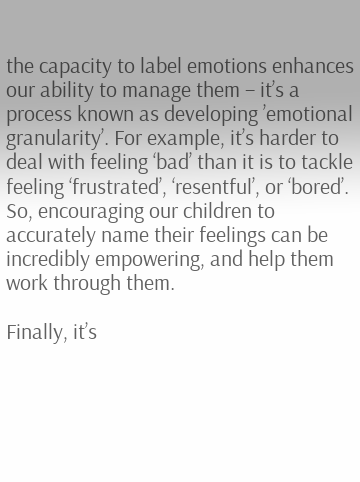the capacity to label emotions enhances our ability to manage them – it’s a process known as developing ’emotional granularity’. For example, it’s harder to deal with feeling ‘bad’ than it is to tackle feeling ‘frustrated’, ‘resentful’, or ‘bored’. So, encouraging our children to accurately name their feelings can be incredibly empowering, and help them work through them.

Finally, it’s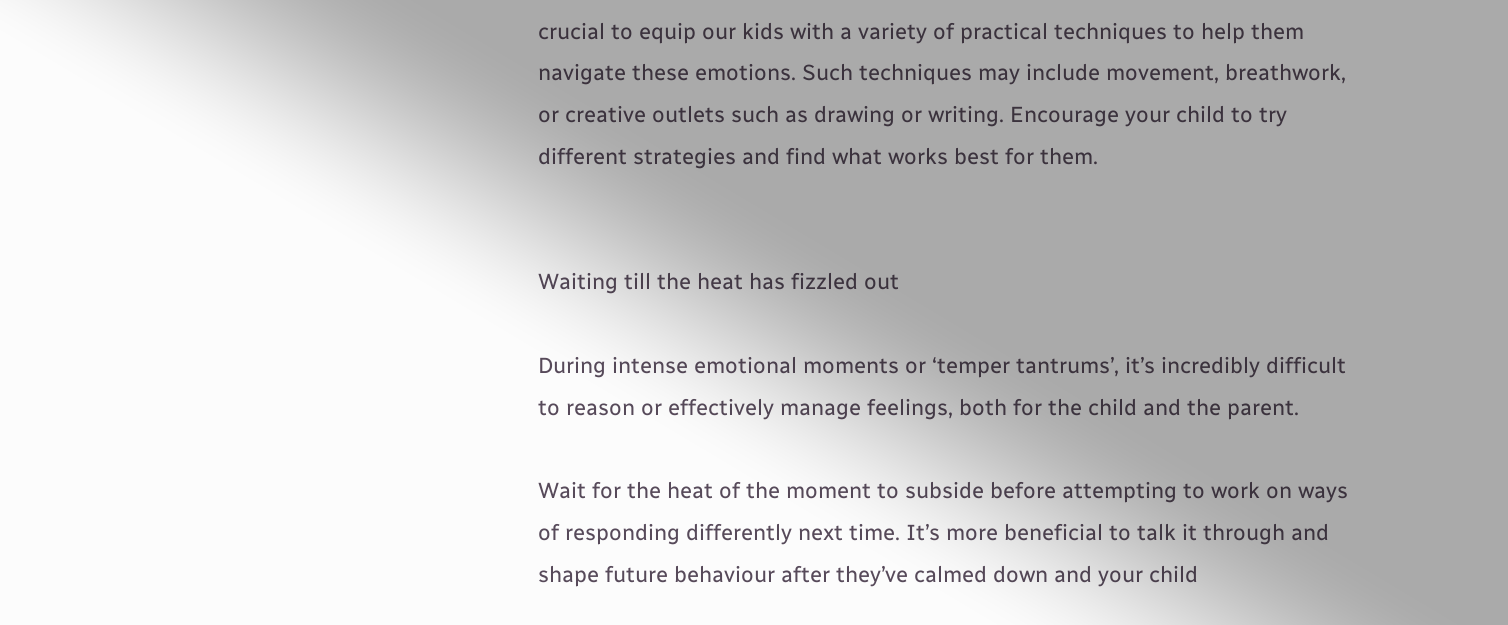crucial to equip our kids with a variety of practical techniques to help them navigate these emotions. Such techniques may include movement, breathwork, or creative outlets such as drawing or writing. Encourage your child to try different strategies and find what works best for them.


Waiting till the heat has fizzled out

During intense emotional moments or ‘temper tantrums’, it’s incredibly difficult to reason or effectively manage feelings, both for the child and the parent.

Wait for the heat of the moment to subside before attempting to work on ways of responding differently next time. It’s more beneficial to talk it through and shape future behaviour after they’ve calmed down and your child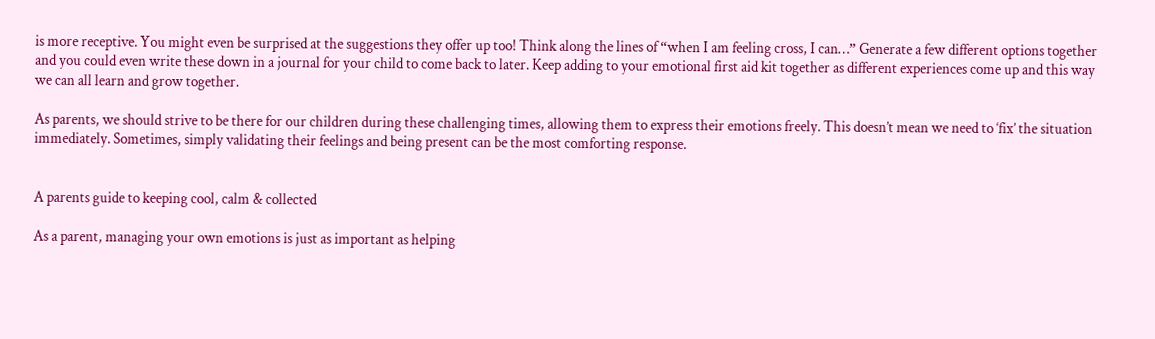is more receptive. You might even be surprised at the suggestions they offer up too! Think along the lines of “when I am feeling cross, I can…” Generate a few different options together and you could even write these down in a journal for your child to come back to later. Keep adding to your emotional first aid kit together as different experiences come up and this way we can all learn and grow together.

As parents, we should strive to be there for our children during these challenging times, allowing them to express their emotions freely. This doesn’t mean we need to ‘fix’ the situation immediately. Sometimes, simply validating their feelings and being present can be the most comforting response.


A parents guide to keeping cool, calm & collected

As a parent, managing your own emotions is just as important as helping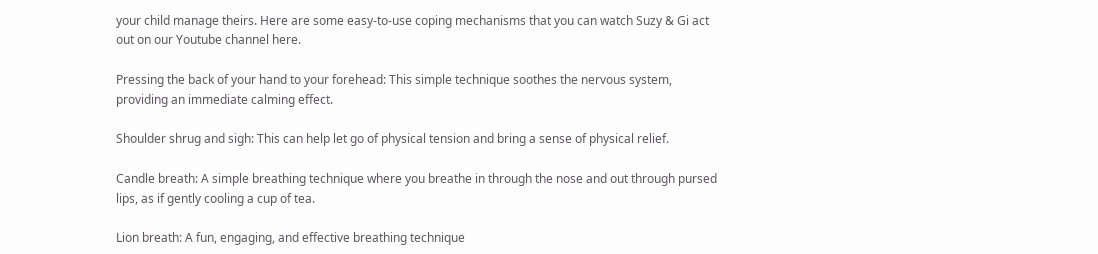your child manage theirs. Here are some easy-to-use coping mechanisms that you can watch Suzy & Gi act out on our Youtube channel here.

Pressing the back of your hand to your forehead: This simple technique soothes the nervous system, providing an immediate calming effect.

Shoulder shrug and sigh: This can help let go of physical tension and bring a sense of physical relief.

Candle breath: A simple breathing technique where you breathe in through the nose and out through pursed lips, as if gently cooling a cup of tea.

Lion breath: A fun, engaging, and effective breathing technique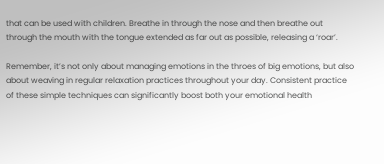that can be used with children. Breathe in through the nose and then breathe out through the mouth with the tongue extended as far out as possible, releasing a ‘roar’.

Remember, it’s not only about managing emotions in the throes of big emotions, but also about weaving in regular relaxation practices throughout your day. Consistent practice of these simple techniques can significantly boost both your emotional health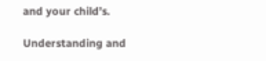and your child’s.

Understanding and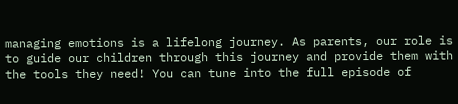managing emotions is a lifelong journey. As parents, our role is to guide our children through this journey and provide them with the tools they need! You can tune into the full episode of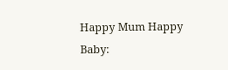Happy Mum Happy Baby: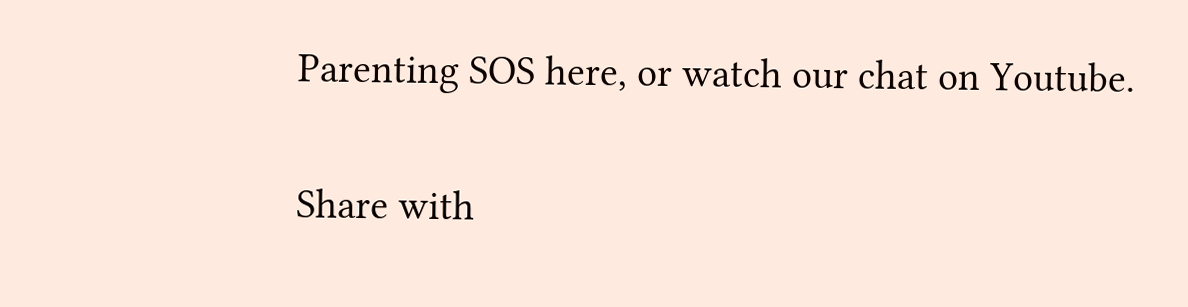Parenting SOS here, or watch our chat on Youtube.

Share with